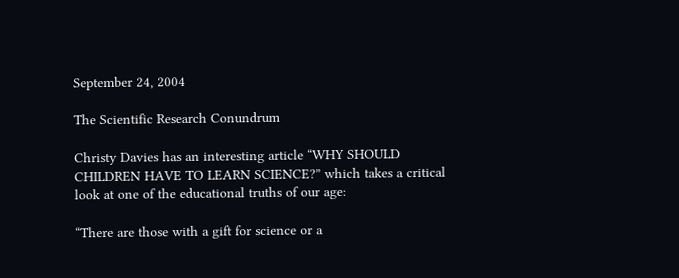September 24, 2004

The Scientific Research Conundrum

Christy Davies has an interesting article “WHY SHOULD CHILDREN HAVE TO LEARN SCIENCE?” which takes a critical look at one of the educational truths of our age:

“There are those with a gift for science or a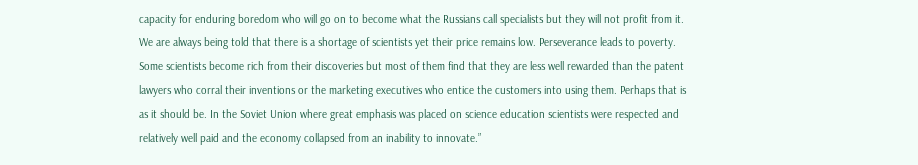capacity for enduring boredom who will go on to become what the Russians call specialists but they will not profit from it. We are always being told that there is a shortage of scientists yet their price remains low. Perseverance leads to poverty. Some scientists become rich from their discoveries but most of them find that they are less well rewarded than the patent lawyers who corral their inventions or the marketing executives who entice the customers into using them. Perhaps that is as it should be. In the Soviet Union where great emphasis was placed on science education scientists were respected and relatively well paid and the economy collapsed from an inability to innovate.”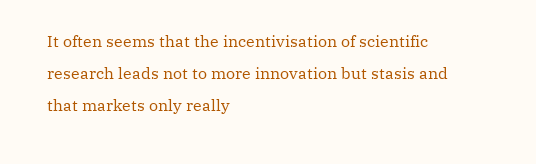It often seems that the incentivisation of scientific research leads not to more innovation but stasis and that markets only really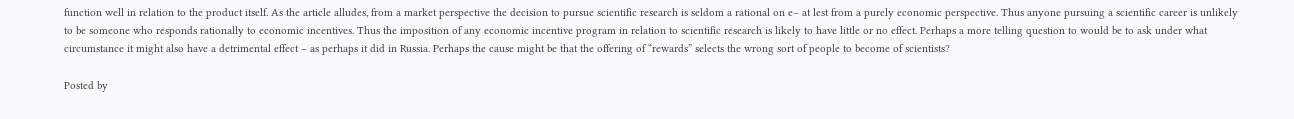function well in relation to the product itself. As the article alludes, from a market perspective the decision to pursue scientific research is seldom a rational on e– at lest from a purely economic perspective. Thus anyone pursuing a scientific career is unlikely to be someone who responds rationally to economic incentives. Thus the imposition of any economic incentive program in relation to scientific research is likely to have little or no effect. Perhaps a more telling question to would be to ask under what circumstance it might also have a detrimental effect – as perhaps it did in Russia. Perhaps the cause might be that the offering of “rewards” selects the wrong sort of people to become of scientists?

Posted by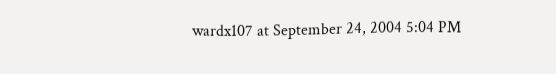wardx107 at September 24, 2004 5:04 PM